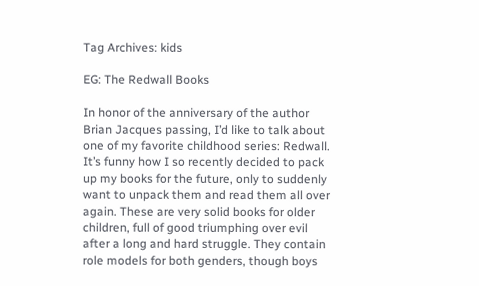Tag Archives: kids

EG: The Redwall Books

In honor of the anniversary of the author Brian Jacques passing, I’d like to talk about one of my favorite childhood series: Redwall. It’s funny how I so recently decided to pack up my books for the future, only to suddenly want to unpack them and read them all over again. These are very solid books for older children, full of good triumphing over evil after a long and hard struggle. They contain role models for both genders, though boys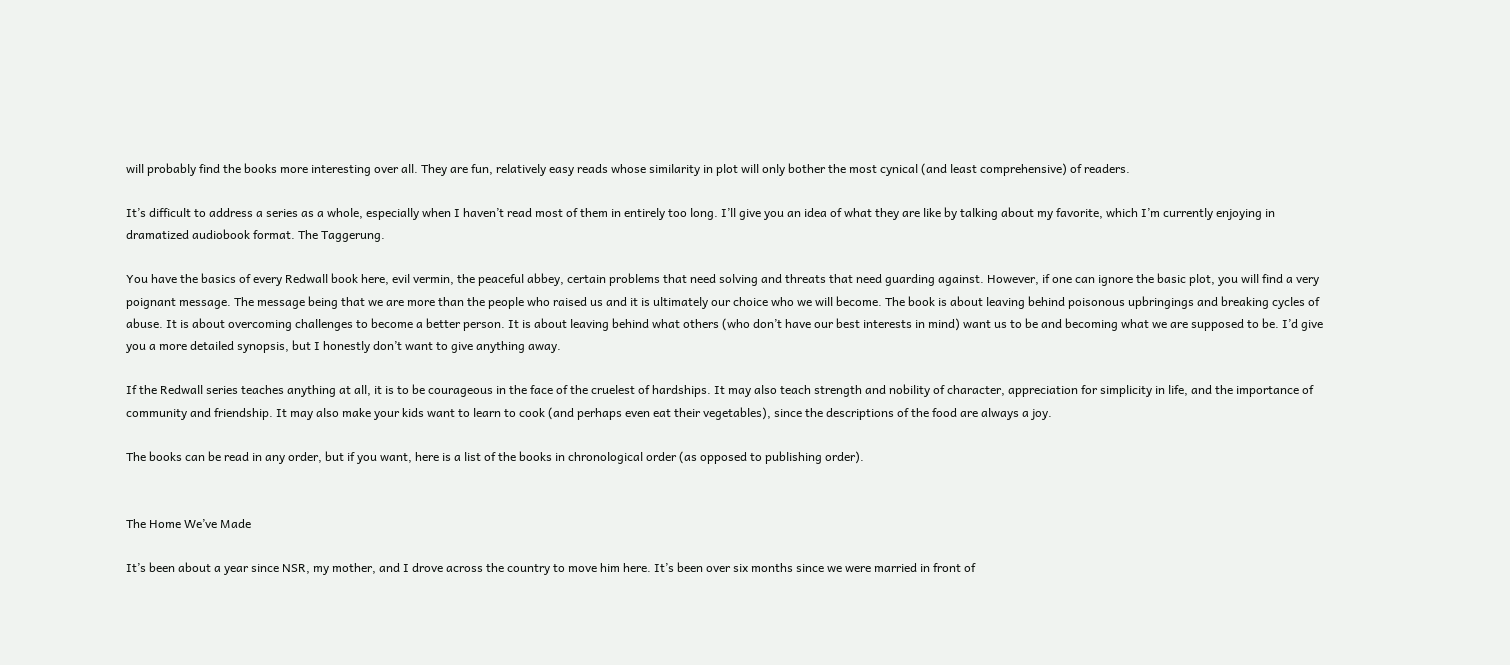will probably find the books more interesting over all. They are fun, relatively easy reads whose similarity in plot will only bother the most cynical (and least comprehensive) of readers.

It’s difficult to address a series as a whole, especially when I haven’t read most of them in entirely too long. I’ll give you an idea of what they are like by talking about my favorite, which I’m currently enjoying in dramatized audiobook format. The Taggerung.

You have the basics of every Redwall book here, evil vermin, the peaceful abbey, certain problems that need solving and threats that need guarding against. However, if one can ignore the basic plot, you will find a very poignant message. The message being that we are more than the people who raised us and it is ultimately our choice who we will become. The book is about leaving behind poisonous upbringings and breaking cycles of abuse. It is about overcoming challenges to become a better person. It is about leaving behind what others (who don’t have our best interests in mind) want us to be and becoming what we are supposed to be. I’d give you a more detailed synopsis, but I honestly don’t want to give anything away.

If the Redwall series teaches anything at all, it is to be courageous in the face of the cruelest of hardships. It may also teach strength and nobility of character, appreciation for simplicity in life, and the importance of community and friendship. It may also make your kids want to learn to cook (and perhaps even eat their vegetables), since the descriptions of the food are always a joy.

The books can be read in any order, but if you want, here is a list of the books in chronological order (as opposed to publishing order).


The Home We’ve Made

It’s been about a year since NSR, my mother, and I drove across the country to move him here. It’s been over six months since we were married in front of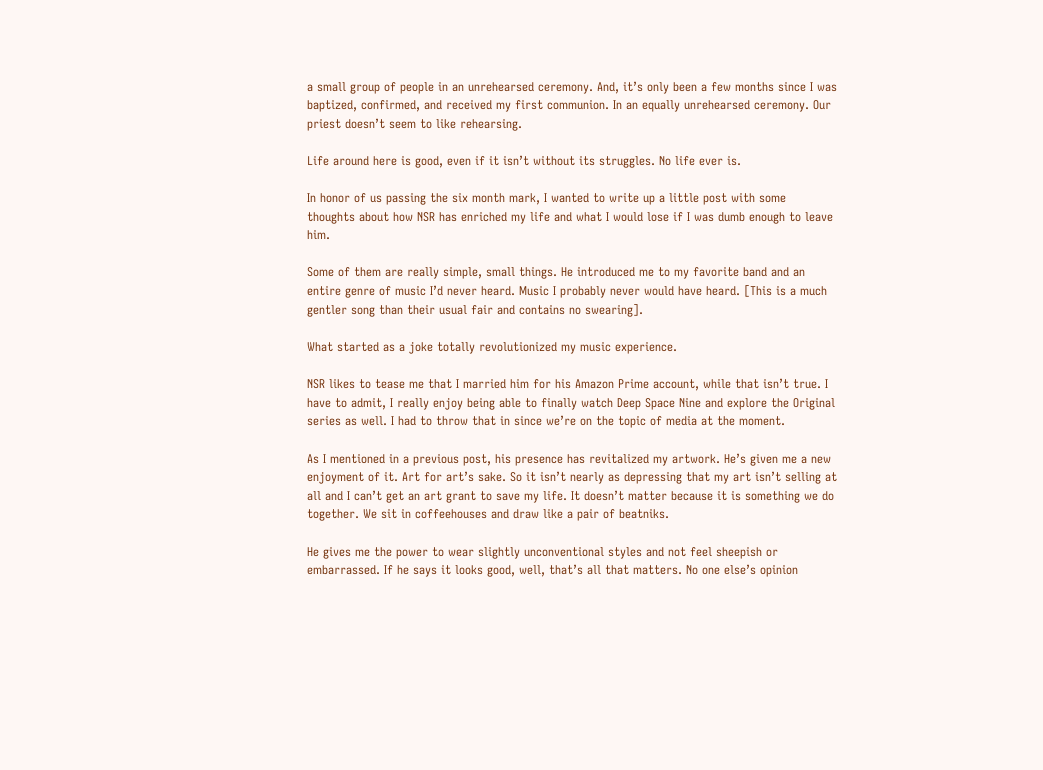a small group of people in an unrehearsed ceremony. And, it’s only been a few months since I was baptized, confirmed, and received my first communion. In an equally unrehearsed ceremony. Our priest doesn’t seem to like rehearsing.

Life around here is good, even if it isn’t without its struggles. No life ever is.

In honor of us passing the six month mark, I wanted to write up a little post with some thoughts about how NSR has enriched my life and what I would lose if I was dumb enough to leave him.

Some of them are really simple, small things. He introduced me to my favorite band and an entire genre of music I’d never heard. Music I probably never would have heard. [This is a much gentler song than their usual fair and contains no swearing].

What started as a joke totally revolutionized my music experience.

NSR likes to tease me that I married him for his Amazon Prime account, while that isn’t true. I have to admit, I really enjoy being able to finally watch Deep Space Nine and explore the Original series as well. I had to throw that in since we’re on the topic of media at the moment.

As I mentioned in a previous post, his presence has revitalized my artwork. He’s given me a new enjoyment of it. Art for art’s sake. So it isn’t nearly as depressing that my art isn’t selling at all and I can’t get an art grant to save my life. It doesn’t matter because it is something we do together. We sit in coffeehouses and draw like a pair of beatniks.

He gives me the power to wear slightly unconventional styles and not feel sheepish or embarrassed. If he says it looks good, well, that’s all that matters. No one else’s opinion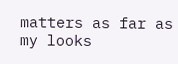matters as far as my looks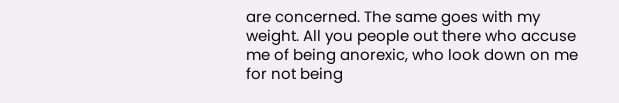are concerned. The same goes with my weight. All you people out there who accuse me of being anorexic, who look down on me for not being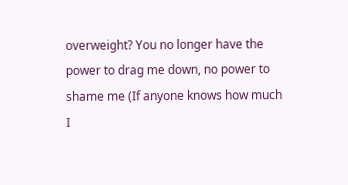overweight? You no longer have the power to drag me down, no power to shame me (If anyone knows how much I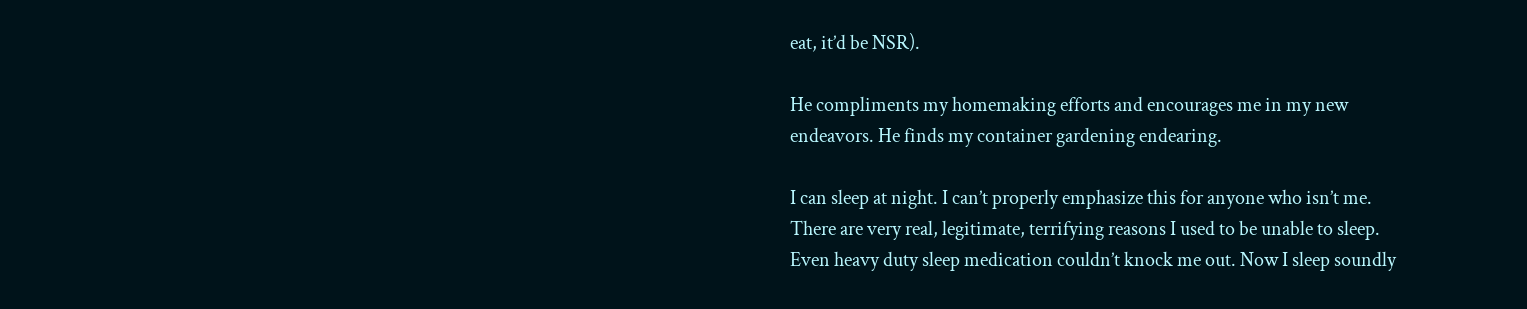eat, it’d be NSR).

He compliments my homemaking efforts and encourages me in my new endeavors. He finds my container gardening endearing.

I can sleep at night. I can’t properly emphasize this for anyone who isn’t me. There are very real, legitimate, terrifying reasons I used to be unable to sleep. Even heavy duty sleep medication couldn’t knock me out. Now I sleep soundly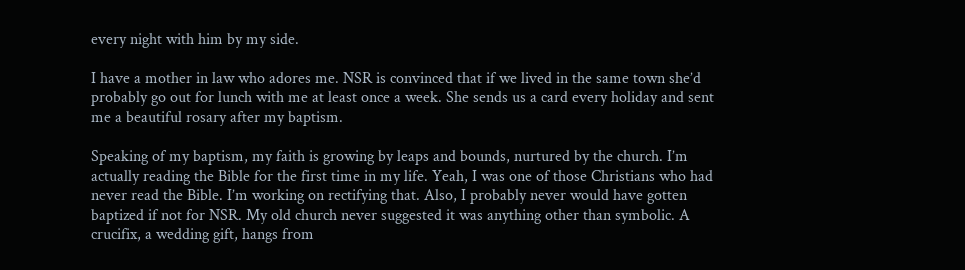every night with him by my side.

I have a mother in law who adores me. NSR is convinced that if we lived in the same town she’d probably go out for lunch with me at least once a week. She sends us a card every holiday and sent me a beautiful rosary after my baptism.

Speaking of my baptism, my faith is growing by leaps and bounds, nurtured by the church. I’m actually reading the Bible for the first time in my life. Yeah, I was one of those Christians who had never read the Bible. I’m working on rectifying that. Also, I probably never would have gotten baptized if not for NSR. My old church never suggested it was anything other than symbolic. A crucifix, a wedding gift, hangs from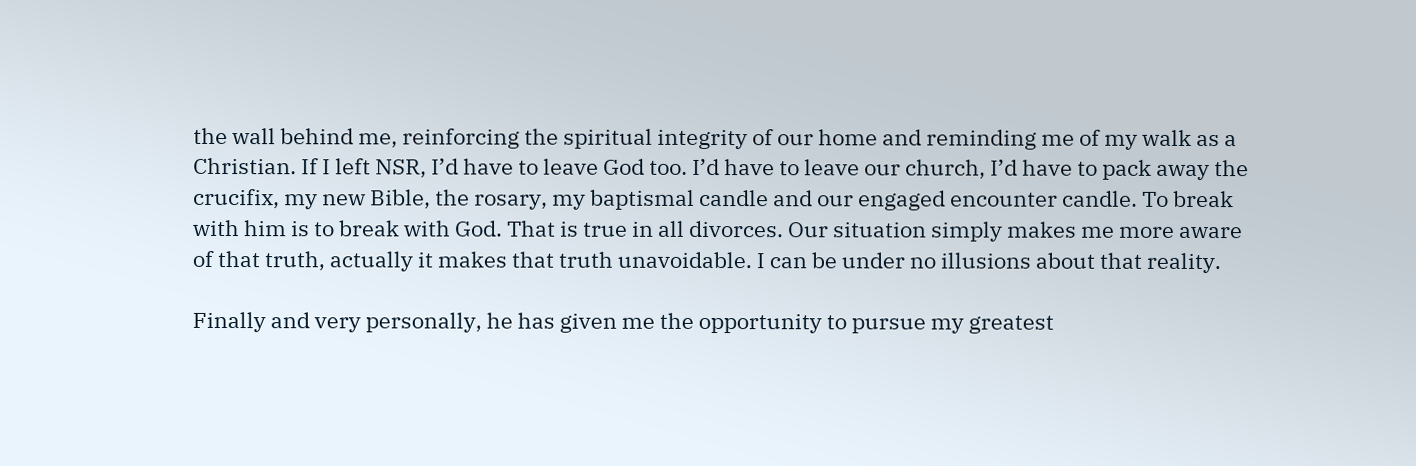the wall behind me, reinforcing the spiritual integrity of our home and reminding me of my walk as a Christian. If I left NSR, I’d have to leave God too. I’d have to leave our church, I’d have to pack away the crucifix, my new Bible, the rosary, my baptismal candle and our engaged encounter candle. To break with him is to break with God. That is true in all divorces. Our situation simply makes me more aware of that truth, actually it makes that truth unavoidable. I can be under no illusions about that reality.

Finally and very personally, he has given me the opportunity to pursue my greatest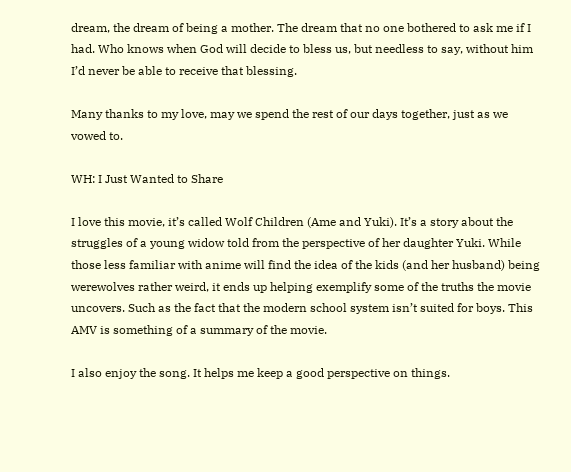dream, the dream of being a mother. The dream that no one bothered to ask me if I had. Who knows when God will decide to bless us, but needless to say, without him I’d never be able to receive that blessing.

Many thanks to my love, may we spend the rest of our days together, just as we vowed to.

WH: I Just Wanted to Share

I love this movie, it’s called Wolf Children (Ame and Yuki). It’s a story about the struggles of a young widow told from the perspective of her daughter Yuki. While those less familiar with anime will find the idea of the kids (and her husband) being werewolves rather weird, it ends up helping exemplify some of the truths the movie uncovers. Such as the fact that the modern school system isn’t suited for boys. This AMV is something of a summary of the movie.

I also enjoy the song. It helps me keep a good perspective on things.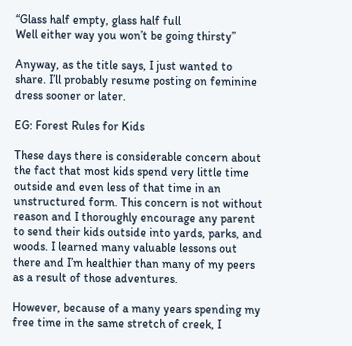“Glass half empty, glass half full
Well either way you won’t be going thirsty”

Anyway, as the title says, I just wanted to share. I’ll probably resume posting on feminine dress sooner or later.

EG: Forest Rules for Kids

These days there is considerable concern about the fact that most kids spend very little time outside and even less of that time in an unstructured form. This concern is not without reason and I thoroughly encourage any parent to send their kids outside into yards, parks, and woods. I learned many valuable lessons out there and I’m healthier than many of my peers as a result of those adventures.

However, because of a many years spending my free time in the same stretch of creek, I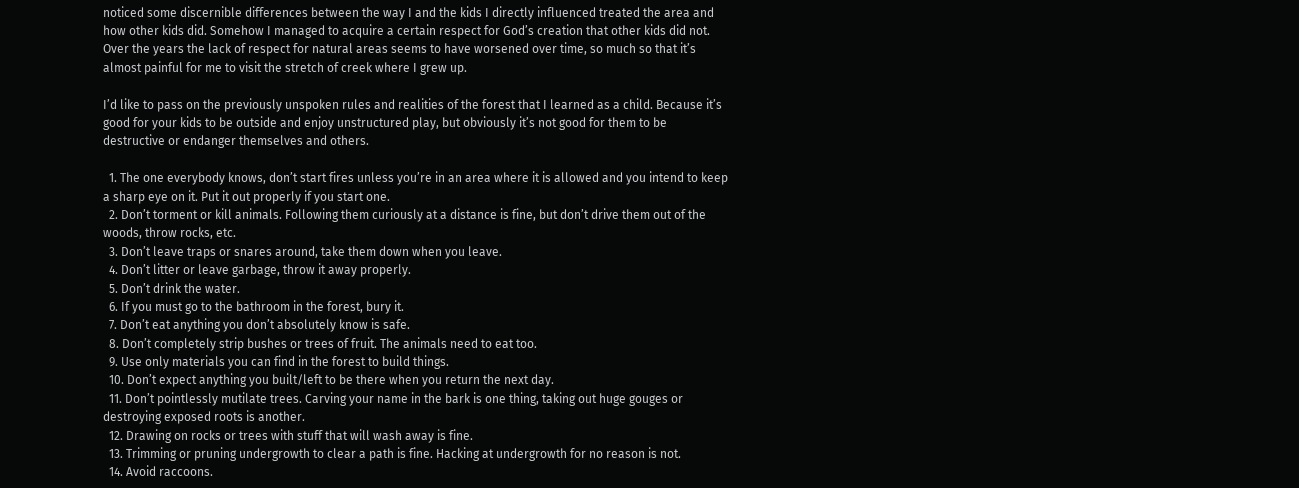noticed some discernible differences between the way I and the kids I directly influenced treated the area and how other kids did. Somehow I managed to acquire a certain respect for God’s creation that other kids did not. Over the years the lack of respect for natural areas seems to have worsened over time, so much so that it’s almost painful for me to visit the stretch of creek where I grew up.

I’d like to pass on the previously unspoken rules and realities of the forest that I learned as a child. Because it’s good for your kids to be outside and enjoy unstructured play, but obviously it’s not good for them to be destructive or endanger themselves and others.

  1. The one everybody knows, don’t start fires unless you’re in an area where it is allowed and you intend to keep a sharp eye on it. Put it out properly if you start one.
  2. Don’t torment or kill animals. Following them curiously at a distance is fine, but don’t drive them out of the woods, throw rocks, etc.
  3. Don’t leave traps or snares around, take them down when you leave.
  4. Don’t litter or leave garbage, throw it away properly.
  5. Don’t drink the water.
  6. If you must go to the bathroom in the forest, bury it.
  7. Don’t eat anything you don’t absolutely know is safe.
  8. Don’t completely strip bushes or trees of fruit. The animals need to eat too.
  9. Use only materials you can find in the forest to build things.
  10. Don’t expect anything you built/left to be there when you return the next day.
  11. Don’t pointlessly mutilate trees. Carving your name in the bark is one thing, taking out huge gouges or destroying exposed roots is another.
  12. Drawing on rocks or trees with stuff that will wash away is fine.
  13. Trimming or pruning undergrowth to clear a path is fine. Hacking at undergrowth for no reason is not.
  14. Avoid raccoons.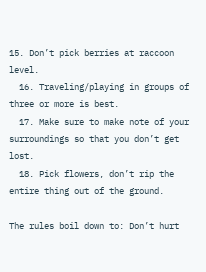15. Don’t pick berries at raccoon level.
  16. Traveling/playing in groups of three or more is best.
  17. Make sure to make note of your surroundings so that you don’t get lost.
  18. Pick flowers, don’t rip the entire thing out of the ground.

The rules boil down to: Don’t hurt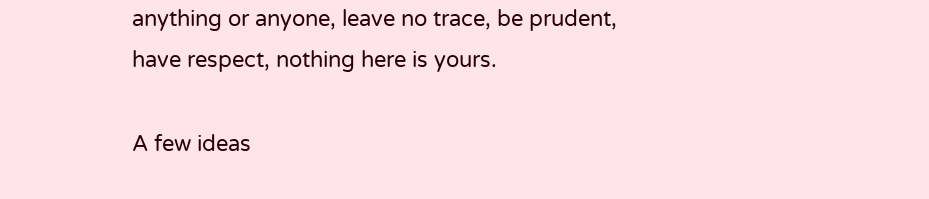anything or anyone, leave no trace, be prudent, have respect, nothing here is yours.

A few ideas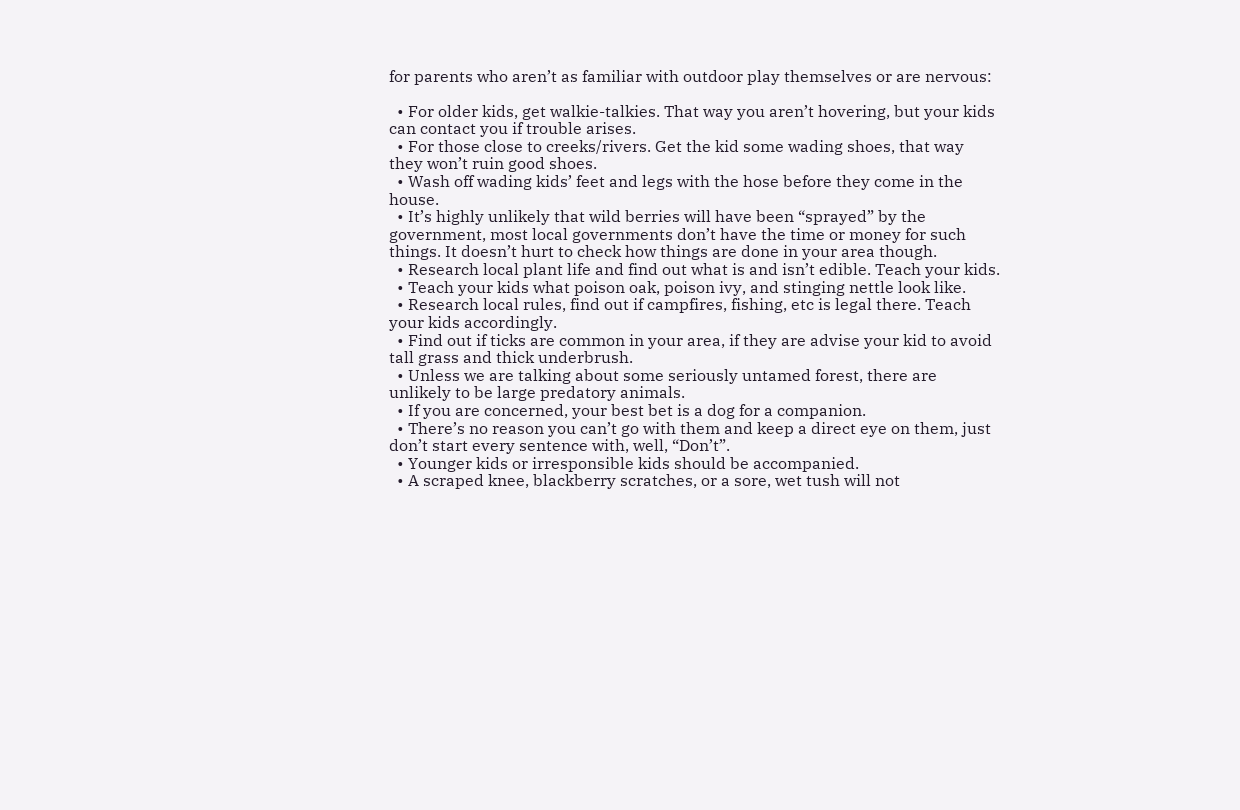for parents who aren’t as familiar with outdoor play themselves or are nervous:

  • For older kids, get walkie-talkies. That way you aren’t hovering, but your kids can contact you if trouble arises.
  • For those close to creeks/rivers. Get the kid some wading shoes, that way they won’t ruin good shoes.
  • Wash off wading kids’ feet and legs with the hose before they come in the house.
  • It’s highly unlikely that wild berries will have been “sprayed” by the government, most local governments don’t have the time or money for such things. It doesn’t hurt to check how things are done in your area though.
  • Research local plant life and find out what is and isn’t edible. Teach your kids.
  • Teach your kids what poison oak, poison ivy, and stinging nettle look like.
  • Research local rules, find out if campfires, fishing, etc is legal there. Teach your kids accordingly.
  • Find out if ticks are common in your area, if they are advise your kid to avoid tall grass and thick underbrush.
  • Unless we are talking about some seriously untamed forest, there are unlikely to be large predatory animals.
  • If you are concerned, your best bet is a dog for a companion.
  • There’s no reason you can’t go with them and keep a direct eye on them, just don’t start every sentence with, well, “Don’t”.
  • Younger kids or irresponsible kids should be accompanied.
  • A scraped knee, blackberry scratches, or a sore, wet tush will not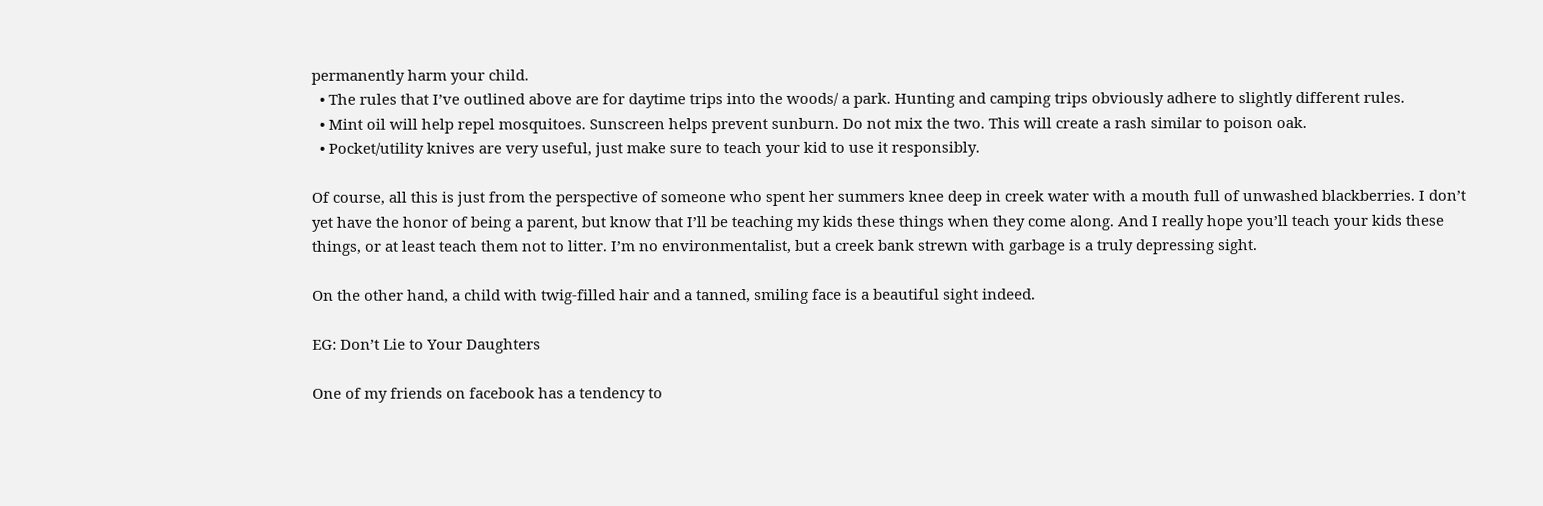permanently harm your child.
  • The rules that I’ve outlined above are for daytime trips into the woods/ a park. Hunting and camping trips obviously adhere to slightly different rules.
  • Mint oil will help repel mosquitoes. Sunscreen helps prevent sunburn. Do not mix the two. This will create a rash similar to poison oak.
  • Pocket/utility knives are very useful, just make sure to teach your kid to use it responsibly.

Of course, all this is just from the perspective of someone who spent her summers knee deep in creek water with a mouth full of unwashed blackberries. I don’t yet have the honor of being a parent, but know that I’ll be teaching my kids these things when they come along. And I really hope you’ll teach your kids these things, or at least teach them not to litter. I’m no environmentalist, but a creek bank strewn with garbage is a truly depressing sight.

On the other hand, a child with twig-filled hair and a tanned, smiling face is a beautiful sight indeed.

EG: Don’t Lie to Your Daughters

One of my friends on facebook has a tendency to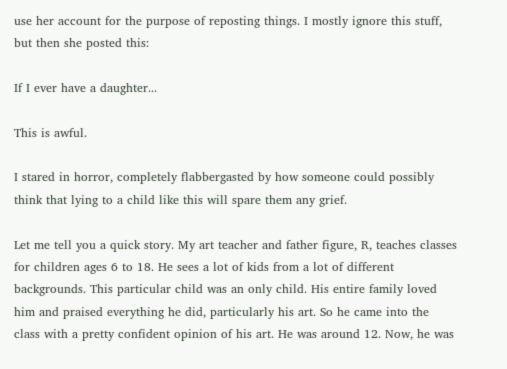use her account for the purpose of reposting things. I mostly ignore this stuff, but then she posted this:

If I ever have a daughter...

This is awful.

I stared in horror, completely flabbergasted by how someone could possibly think that lying to a child like this will spare them any grief.

Let me tell you a quick story. My art teacher and father figure, R, teaches classes for children ages 6 to 18. He sees a lot of kids from a lot of different backgrounds. This particular child was an only child. His entire family loved him and praised everything he did, particularly his art. So he came into the class with a pretty confident opinion of his art. He was around 12. Now, he was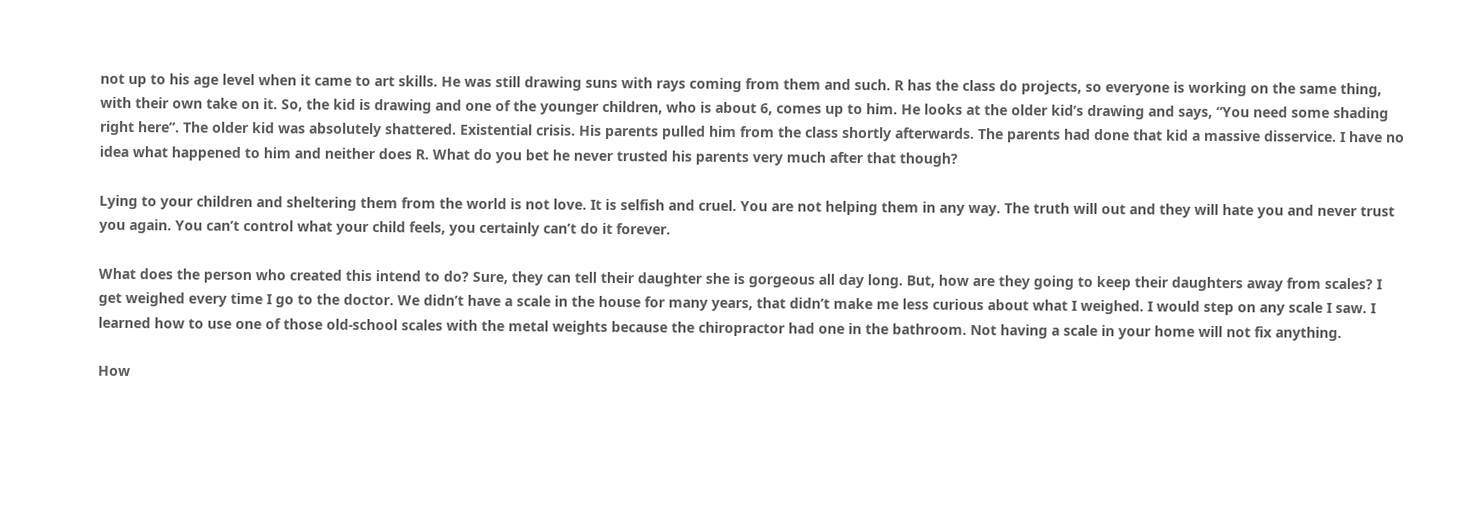not up to his age level when it came to art skills. He was still drawing suns with rays coming from them and such. R has the class do projects, so everyone is working on the same thing, with their own take on it. So, the kid is drawing and one of the younger children, who is about 6, comes up to him. He looks at the older kid’s drawing and says, “You need some shading right here”. The older kid was absolutely shattered. Existential crisis. His parents pulled him from the class shortly afterwards. The parents had done that kid a massive disservice. I have no idea what happened to him and neither does R. What do you bet he never trusted his parents very much after that though?

Lying to your children and sheltering them from the world is not love. It is selfish and cruel. You are not helping them in any way. The truth will out and they will hate you and never trust you again. You can’t control what your child feels, you certainly can’t do it forever.

What does the person who created this intend to do? Sure, they can tell their daughter she is gorgeous all day long. But, how are they going to keep their daughters away from scales? I get weighed every time I go to the doctor. We didn’t have a scale in the house for many years, that didn’t make me less curious about what I weighed. I would step on any scale I saw. I learned how to use one of those old-school scales with the metal weights because the chiropractor had one in the bathroom. Not having a scale in your home will not fix anything.

How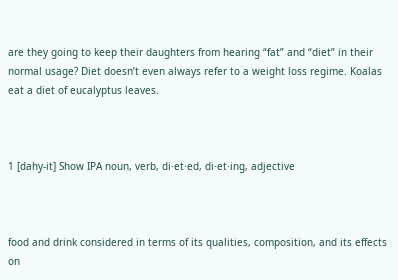are they going to keep their daughters from hearing “fat” and “diet” in their normal usage? Diet doesn’t even always refer to a weight loss regime. Koalas eat a diet of eucalyptus leaves.



1 [dahy-it] Show IPA noun, verb, di·et·ed, di·et·ing, adjective



food and drink considered in terms of its qualities, composition, and its effects on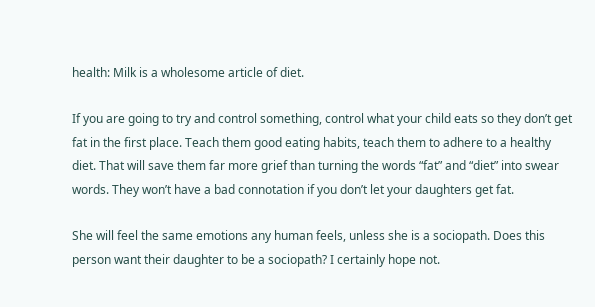health: Milk is a wholesome article of diet.

If you are going to try and control something, control what your child eats so they don’t get fat in the first place. Teach them good eating habits, teach them to adhere to a healthy diet. That will save them far more grief than turning the words “fat” and “diet” into swear words. They won’t have a bad connotation if you don’t let your daughters get fat.

She will feel the same emotions any human feels, unless she is a sociopath. Does this person want their daughter to be a sociopath? I certainly hope not.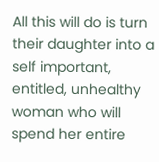All this will do is turn their daughter into a self important, entitled, unhealthy woman who will spend her entire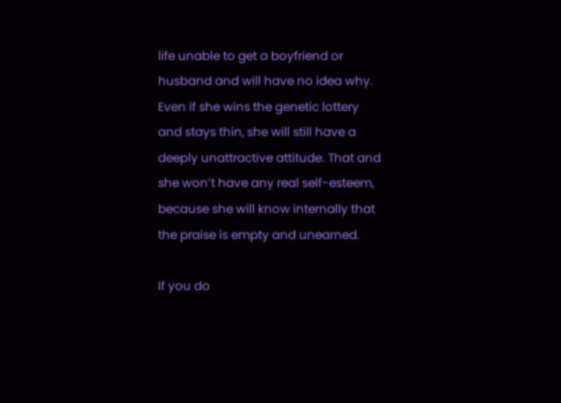life unable to get a boyfriend or husband and will have no idea why. Even if she wins the genetic lottery and stays thin, she will still have a deeply unattractive attitude. That and she won’t have any real self-esteem, because she will know internally that the praise is empty and unearned.

If you do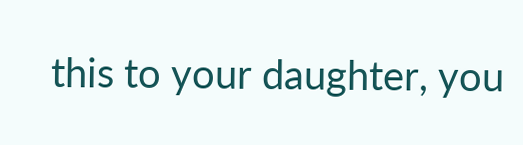this to your daughter, you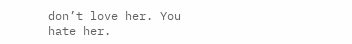don’t love her. You hate her.